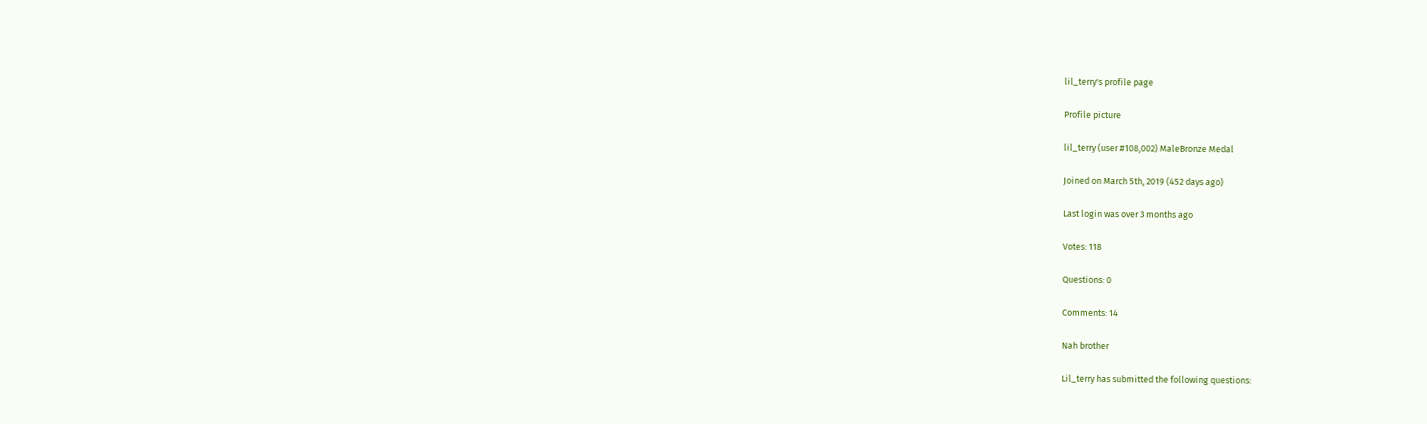lil_terry's profile page

Profile picture

lil_terry (user #108,002) MaleBronze Medal

Joined on March 5th, 2019 (452 days ago)

Last login was over 3 months ago

Votes: 118

Questions: 0

Comments: 14

Nah brother

Lil_terry has submitted the following questions: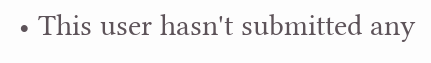• This user hasn't submitted any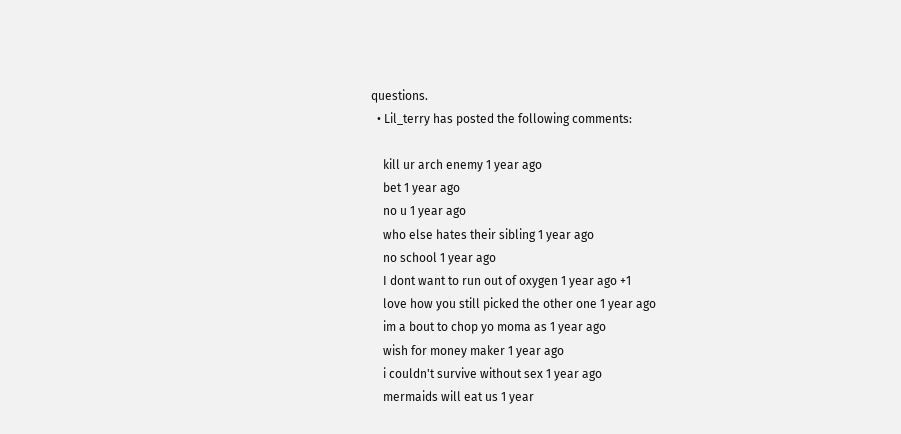questions.
  • Lil_terry has posted the following comments:

    kill ur arch enemy 1 year ago
    bet 1 year ago
    no u 1 year ago
    who else hates their sibling 1 year ago
    no school 1 year ago
    I dont want to run out of oxygen 1 year ago +1
    love how you still picked the other one 1 year ago
    im a bout to chop yo moma as 1 year ago
    wish for money maker 1 year ago
    i couldn't survive without sex 1 year ago
    mermaids will eat us 1 year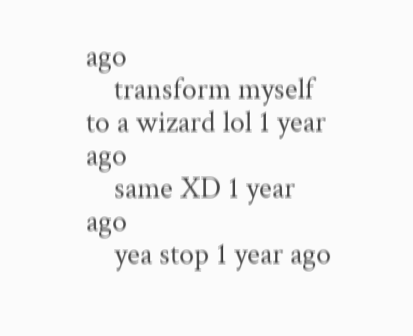ago
    transform myself to a wizard lol 1 year ago
    same XD 1 year ago
    yea stop 1 year ago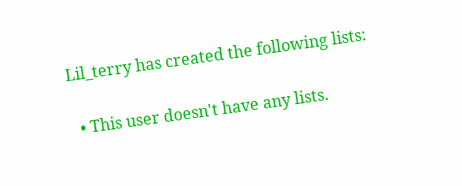Lil_terry has created the following lists:

  • This user doesn't have any lists.